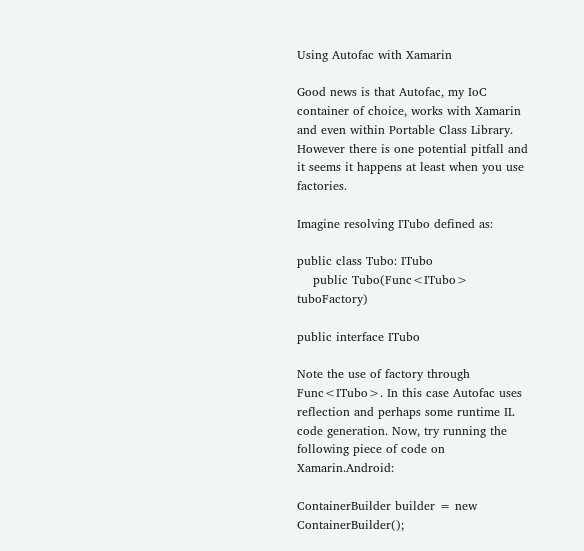Using Autofac with Xamarin

Good news is that Autofac, my IoC container of choice, works with Xamarin and even within Portable Class Library.  However there is one potential pitfall and it seems it happens at least when you use factories.

Imagine resolving ITubo defined as:

public class Tubo: ITubo
    public Tubo(Func<ITubo> tuboFactory)

public interface ITubo

Note the use of factory through Func<ITubo>. In this case Autofac uses reflection and perhaps some runtime IL code generation. Now, try running the following piece of code on Xamarin.Android:

ContainerBuilder builder = new ContainerBuilder();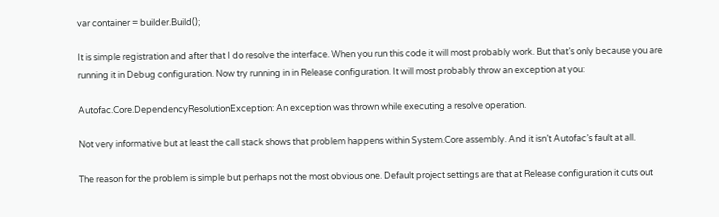var container = builder.Build();

It is simple registration and after that I do resolve the interface. When you run this code it will most probably work. But that’s only because you are running it in Debug configuration. Now try running in in Release configuration. It will most probably throw an exception at you:

Autofac.Core.DependencyResolutionException: An exception was thrown while executing a resolve operation.

Not very informative but at least the call stack shows that problem happens within System.Core assembly. And it isn’t Autofac’s fault at all.

The reason for the problem is simple but perhaps not the most obvious one. Default project settings are that at Release configuration it cuts out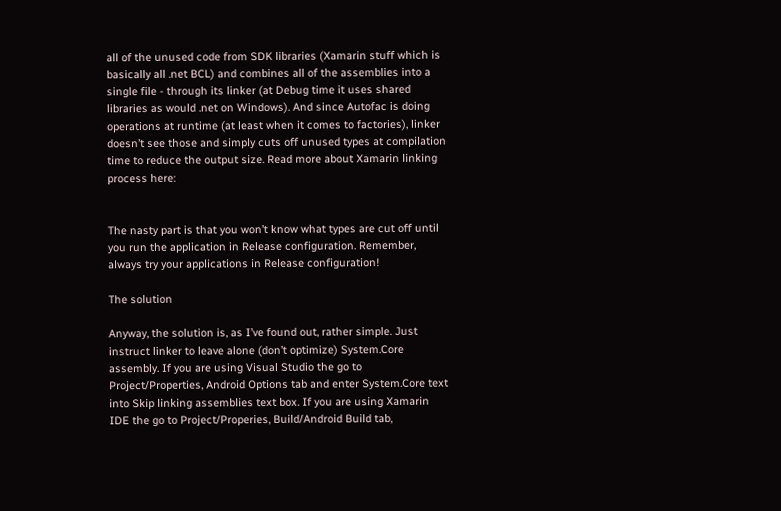all of the unused code from SDK libraries (Xamarin stuff which is basically all .net BCL) and combines all of the assemblies into a single file - through its linker (at Debug time it uses shared libraries as would .net on Windows). And since Autofac is doing operations at runtime (at least when it comes to factories), linker doesn’t see those and simply cuts off unused types at compilation time to reduce the output size. Read more about Xamarin linking process here:


The nasty part is that you won’t know what types are cut off until you run the application in Release configuration. Remember, always try your applications in Release configuration!

The solution

Anyway, the solution is, as I’ve found out, rather simple. Just instruct linker to leave alone (don’t optimize) System.Core assembly. If you are using Visual Studio the go to Project/Properties, Android Options tab and enter System.Core text into Skip linking assemblies text box. If you are using Xamarin IDE the go to Project/Properies, Build/Android Build tab,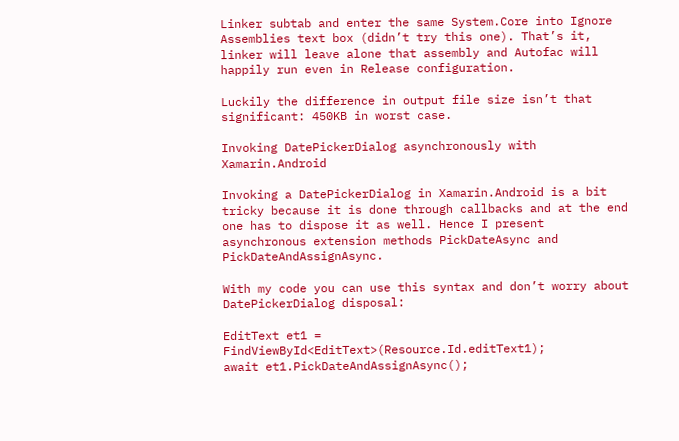Linker subtab and enter the same System.Core into Ignore Assemblies text box (didn’t try this one). That’s it, linker will leave alone that assembly and Autofac will happily run even in Release configuration.

Luckily the difference in output file size isn’t that significant: 450KB in worst case.

Invoking DatePickerDialog asynchronously with Xamarin.Android

Invoking a DatePickerDialog in Xamarin.Android is a bit tricky because it is done through callbacks and at the end one has to dispose it as well. Hence I present asynchronous extension methods PickDateAsync and PickDateAndAssignAsync.

With my code you can use this syntax and don’t worry about DatePickerDialog disposal:

EditText et1 = FindViewById<EditText>(Resource.Id.editText1);
await et1.PickDateAndAssignAsync();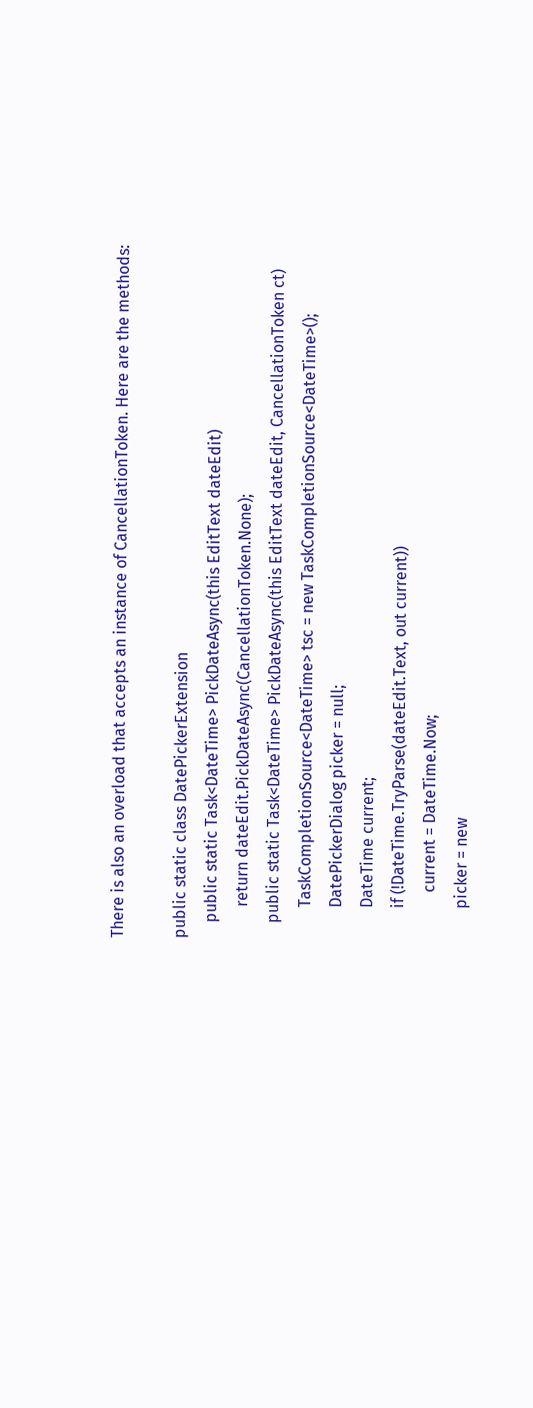There is also an overload that accepts an instance of CancellationToken. Here are the methods:

public static class DatePickerExtension
    public static Task<DateTime> PickDateAsync(this EditText dateEdit)
        return dateEdit.PickDateAsync(CancellationToken.None);
    public static Task<DateTime> PickDateAsync(this EditText dateEdit, CancellationToken ct)
        TaskCompletionSource<DateTime> tsc = new TaskCompletionSource<DateTime>();
        DatePickerDialog picker = null;
        DateTime current;
        if (!DateTime.TryParse(dateEdit.Text, out current))
            current = DateTime.Now;
        picker = new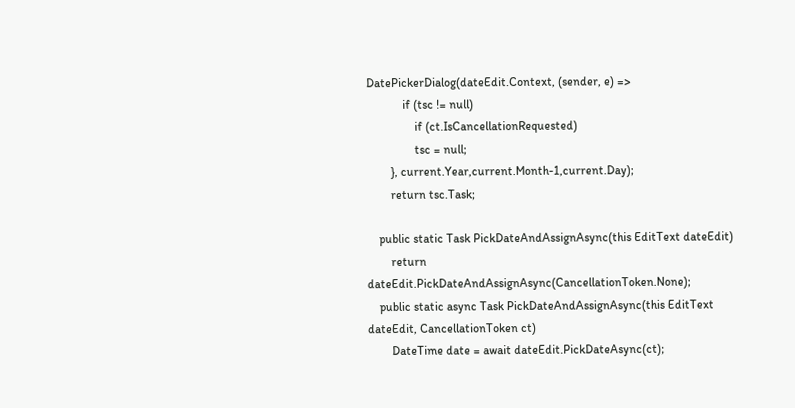DatePickerDialog(dateEdit.Context, (sender, e) =>
            if (tsc != null)
                if (ct.IsCancellationRequested)
                tsc = null;
        }, current.Year,current.Month-1,current.Day);
        return tsc.Task;

    public static Task PickDateAndAssignAsync(this EditText dateEdit)
        return dateEdit.PickDateAndAssignAsync(CancellationToken.None);
    public static async Task PickDateAndAssignAsync(this EditText dateEdit, CancellationToken ct)
        DateTime date = await dateEdit.PickDateAsync(ct);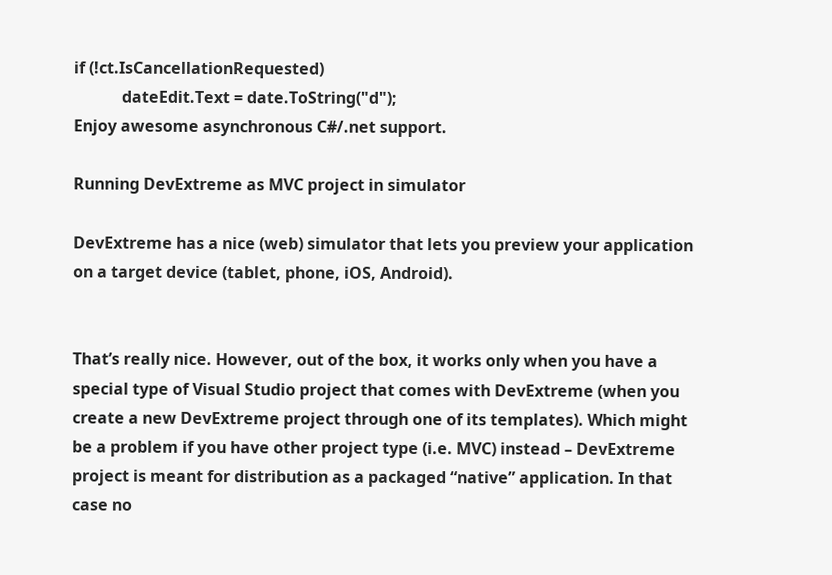if (!ct.IsCancellationRequested)
            dateEdit.Text = date.ToString("d");
Enjoy awesome asynchronous C#/.net support.

Running DevExtreme as MVC project in simulator

DevExtreme has a nice (web) simulator that lets you preview your application on a target device (tablet, phone, iOS, Android).


That’s really nice. However, out of the box, it works only when you have a special type of Visual Studio project that comes with DevExtreme (when you create a new DevExtreme project through one of its templates). Which might be a problem if you have other project type (i.e. MVC) instead – DevExtreme project is meant for distribution as a packaged “native” application. In that case no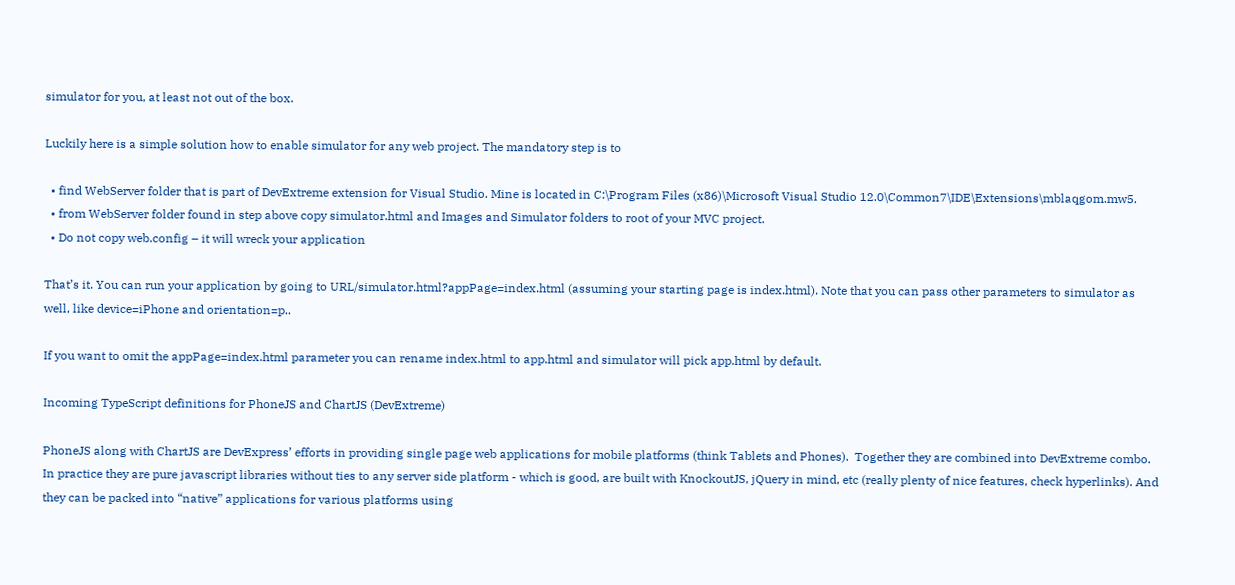simulator for you, at least not out of the box.

Luckily here is a simple solution how to enable simulator for any web project. The mandatory step is to

  • find WebServer folder that is part of DevExtreme extension for Visual Studio. Mine is located in C:\Program Files (x86)\Microsoft Visual Studio 12.0\Common7\IDE\Extensions\mblaqgom.mw5.
  • from WebServer folder found in step above copy simulator.html and Images and Simulator folders to root of your MVC project.
  • Do not copy web.config – it will wreck your application

That’s it. You can run your application by going to URL/simulator.html?appPage=index.html (assuming your starting page is index.html). Note that you can pass other parameters to simulator as well, like device=iPhone and orientation=p..

If you want to omit the appPage=index.html parameter you can rename index.html to app.html and simulator will pick app.html by default.

Incoming TypeScript definitions for PhoneJS and ChartJS (DevExtreme)

PhoneJS along with ChartJS are DevExpress’ efforts in providing single page web applications for mobile platforms (think Tablets and Phones).  Together they are combined into DevExtreme combo. In practice they are pure javascript libraries without ties to any server side platform - which is good, are built with KnockoutJS, jQuery in mind, etc (really plenty of nice features, check hyperlinks). And they can be packed into “native” applications for various platforms using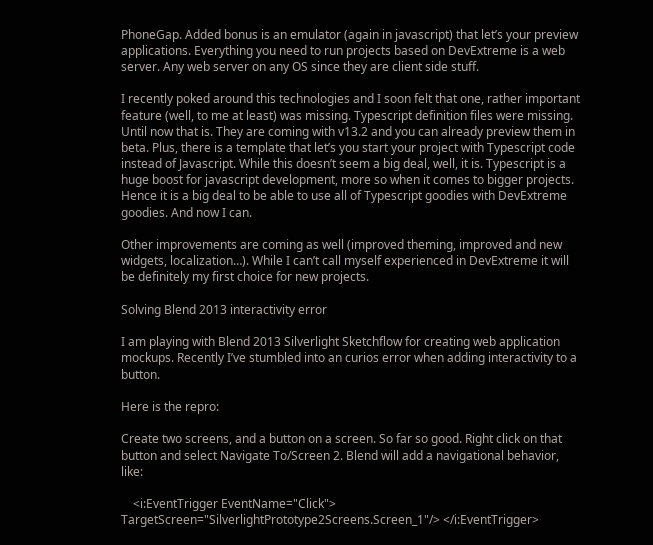PhoneGap. Added bonus is an emulator (again in javascript) that let’s your preview applications. Everything you need to run projects based on DevExtreme is a web server. Any web server on any OS since they are client side stuff.

I recently poked around this technologies and I soon felt that one, rather important feature (well, to me at least) was missing. Typescript definition files were missing. Until now that is. They are coming with v13.2 and you can already preview them in beta. Plus, there is a template that let’s you start your project with Typescript code instead of Javascript. While this doesn’t seem a big deal, well, it is. Typescript is a huge boost for javascript development, more so when it comes to bigger projects. Hence it is a big deal to be able to use all of Typescript goodies with DevExtreme goodies. And now I can.

Other improvements are coming as well (improved theming, improved and new widgets, localization…). While I can’t call myself experienced in DevExtreme it will be definitely my first choice for new projects.

Solving Blend 2013 interactivity error

I am playing with Blend 2013 Silverlight Sketchflow for creating web application mockups. Recently I’ve stumbled into an curios error when adding interactivity to a button.

Here is the repro:

Create two screens, and a button on a screen. So far so good. Right click on that button and select Navigate To/Screen 2. Blend will add a navigational behavior, like:

    <i:EventTrigger EventName="Click">
TargetScreen="SilverlightPrototype2Screens.Screen_1"/> </i:EventTrigger>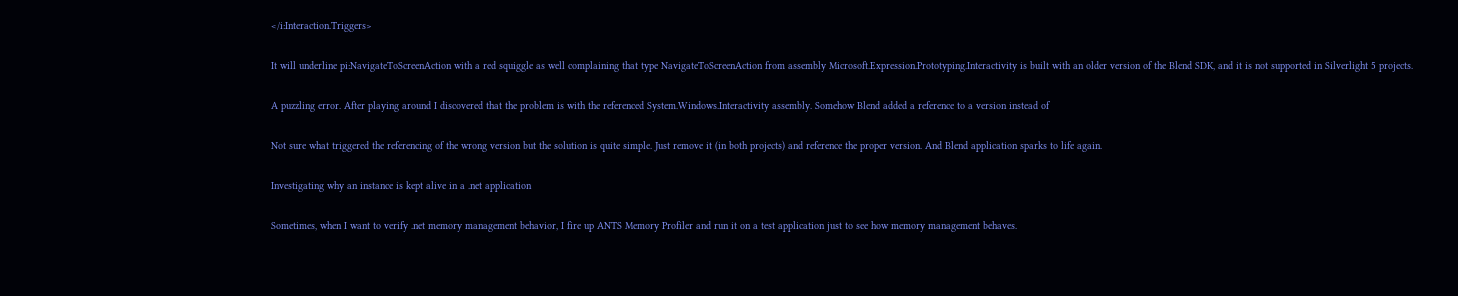</i:Interaction.Triggers>

It will underline pi:NavigateToScreenAction with a red squiggle as well complaining that type NavigateToScreenAction from assembly Microsoft.Expression.Prototyping.Interactivity is built with an older version of the Blend SDK, and it is not supported in Silverlight 5 projects.

A puzzling error. After playing around I discovered that the problem is with the referenced System.Windows.Interactivity assembly. Somehow Blend added a reference to a version instead of

Not sure what triggered the referencing of the wrong version but the solution is quite simple. Just remove it (in both projects) and reference the proper version. And Blend application sparks to life again.

Investigating why an instance is kept alive in a .net application

Sometimes, when I want to verify .net memory management behavior, I fire up ANTS Memory Profiler and run it on a test application just to see how memory management behaves.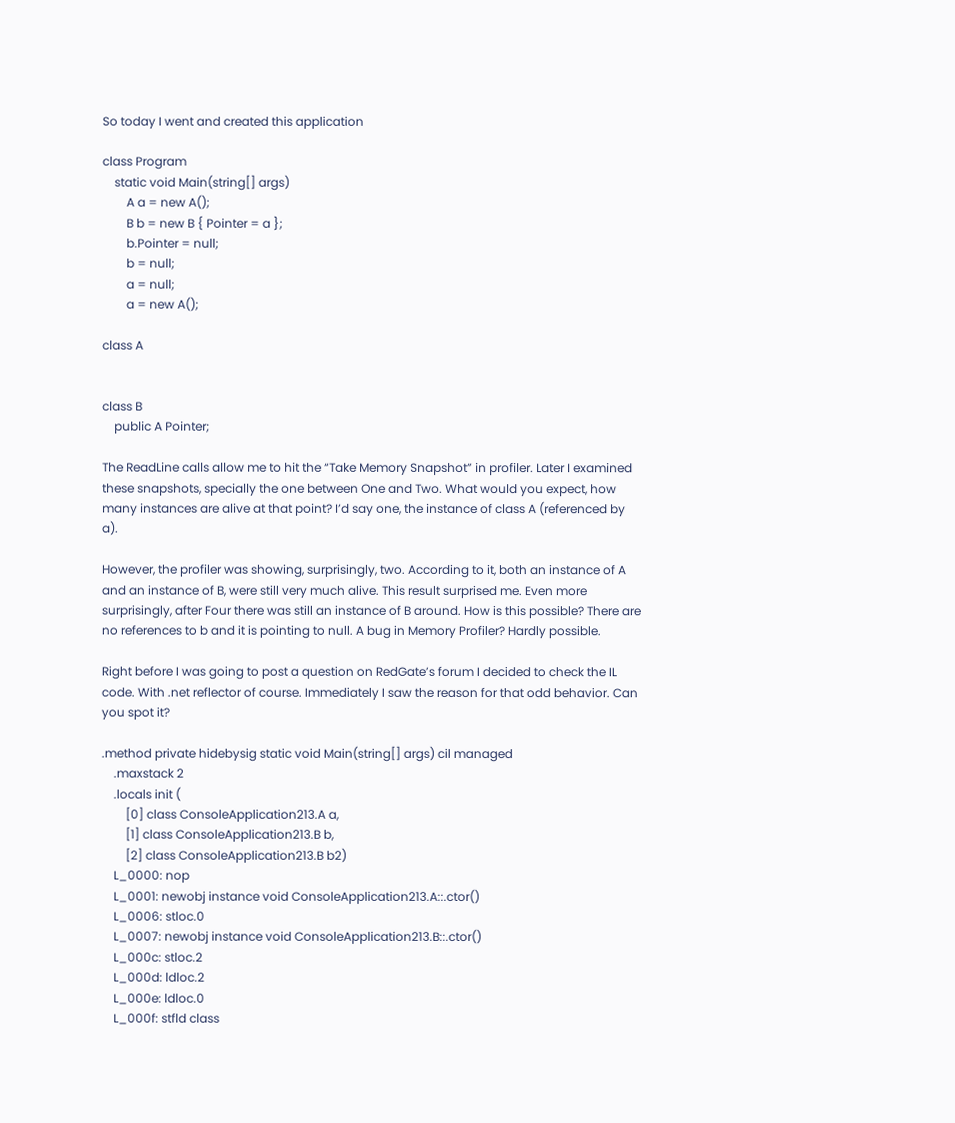So today I went and created this application

class Program
    static void Main(string[] args)
        A a = new A();
        B b = new B { Pointer = a };
        b.Pointer = null;
        b = null;
        a = null;
        a = new A();

class A


class B
    public A Pointer;

The ReadLine calls allow me to hit the “Take Memory Snapshot” in profiler. Later I examined these snapshots, specially the one between One and Two. What would you expect, how many instances are alive at that point? I’d say one, the instance of class A (referenced by a).

However, the profiler was showing, surprisingly, two. According to it, both an instance of A and an instance of B, were still very much alive. This result surprised me. Even more surprisingly, after Four there was still an instance of B around. How is this possible? There are no references to b and it is pointing to null. A bug in Memory Profiler? Hardly possible.

Right before I was going to post a question on RedGate’s forum I decided to check the IL code. With .net reflector of course. Immediately I saw the reason for that odd behavior. Can you spot it?

.method private hidebysig static void Main(string[] args) cil managed
    .maxstack 2
    .locals init (
        [0] class ConsoleApplication213.A a,
        [1] class ConsoleApplication213.B b,
        [2] class ConsoleApplication213.B b2)
    L_0000: nop
    L_0001: newobj instance void ConsoleApplication213.A::.ctor()
    L_0006: stloc.0
    L_0007: newobj instance void ConsoleApplication213.B::.ctor()
    L_000c: stloc.2
    L_000d: ldloc.2
    L_000e: ldloc.0
    L_000f: stfld class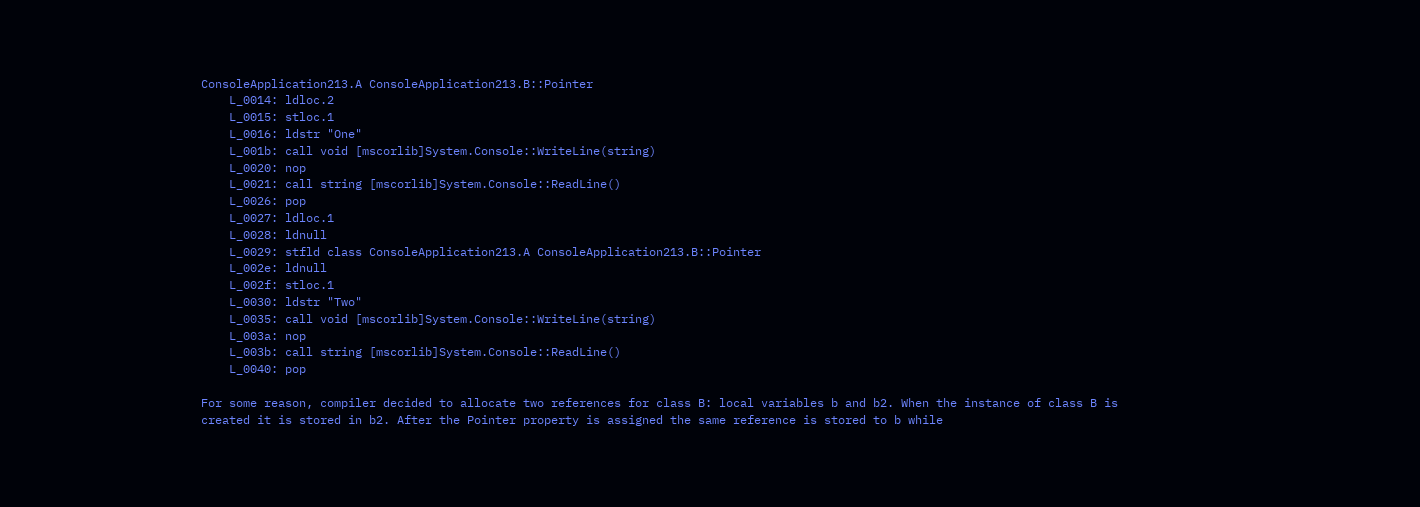ConsoleApplication213.A ConsoleApplication213.B::Pointer
    L_0014: ldloc.2
    L_0015: stloc.1
    L_0016: ldstr "One"
    L_001b: call void [mscorlib]System.Console::WriteLine(string)
    L_0020: nop
    L_0021: call string [mscorlib]System.Console::ReadLine()
    L_0026: pop
    L_0027: ldloc.1
    L_0028: ldnull
    L_0029: stfld class ConsoleApplication213.A ConsoleApplication213.B::Pointer
    L_002e: ldnull
    L_002f: stloc.1
    L_0030: ldstr "Two"
    L_0035: call void [mscorlib]System.Console::WriteLine(string)
    L_003a: nop
    L_003b: call string [mscorlib]System.Console::ReadLine()
    L_0040: pop

For some reason, compiler decided to allocate two references for class B: local variables b and b2. When the instance of class B is created it is stored in b2. After the Pointer property is assigned the same reference is stored to b while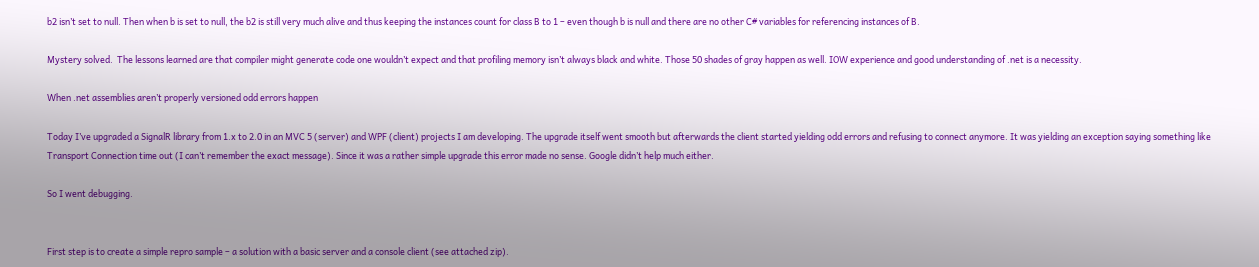b2 isn’t set to null. Then when b is set to null, the b2 is still very much alive and thus keeping the instances count for class B to 1 – even though b is null and there are no other C# variables for referencing instances of B.

Mystery solved.  The lessons learned are that compiler might generate code one wouldn’t expect and that profiling memory isn’t always black and white. Those 50 shades of gray happen as well. IOW experience and good understanding of .net is a necessity.

When .net assemblies aren’t properly versioned odd errors happen

Today I’ve upgraded a SignalR library from 1.x to 2.0 in an MVC 5 (server) and WPF (client) projects I am developing. The upgrade itself went smooth but afterwards the client started yielding odd errors and refusing to connect anymore. It was yielding an exception saying something like Transport Connection time out (I can’t remember the exact message). Since it was a rather simple upgrade this error made no sense. Google didn’t help much either.

So I went debugging.


First step is to create a simple repro sample – a solution with a basic server and a console client (see attached zip).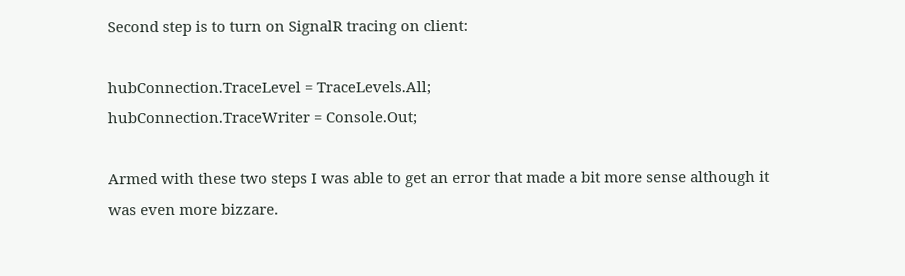Second step is to turn on SignalR tracing on client:

hubConnection.TraceLevel = TraceLevels.All;
hubConnection.TraceWriter = Console.Out;

Armed with these two steps I was able to get an error that made a bit more sense although it was even more bizzare.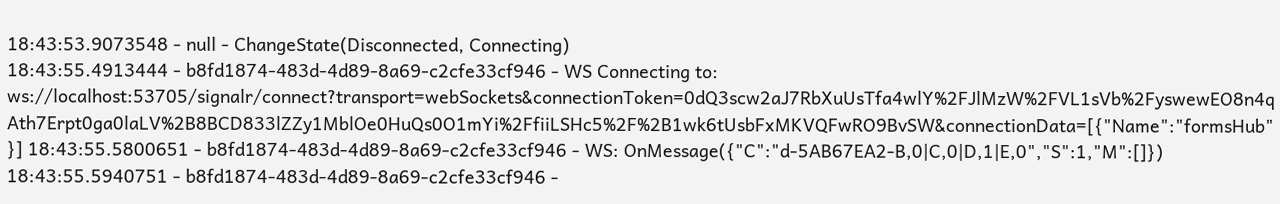18:43:53.9073548 - null - ChangeState(Disconnected, Connecting)
18:43:55.4913444 - b8fd1874-483d-4d89-8a69-c2cfe33cf946 - WS Connecting to: ws://localhost:53705/signalr/connect?transport=webSockets&connectionToken=0dQ3scw2aJ7RbXuUsTfa4wlY%2FJlMzW%2FVL1sVb%2FyswewEO8n4qAth7Erpt0ga0laLV%2B8BCD833lZZy1MblOe0HuQs0O1mYi%2FfiiLSHc5%2F%2B1wk6tUsbFxMKVQFwRO9BvSW&connectionData=[{"Name":"formsHub"}] 18:43:55.5800651 - b8fd1874-483d-4d89-8a69-c2cfe33cf946 - WS: OnMessage({"C":"d-5AB67EA2-B,0|C,0|D,1|E,0","S":1,"M":[]})
18:43:55.5940751 - b8fd1874-483d-4d89-8a69-c2cfe33cf946 -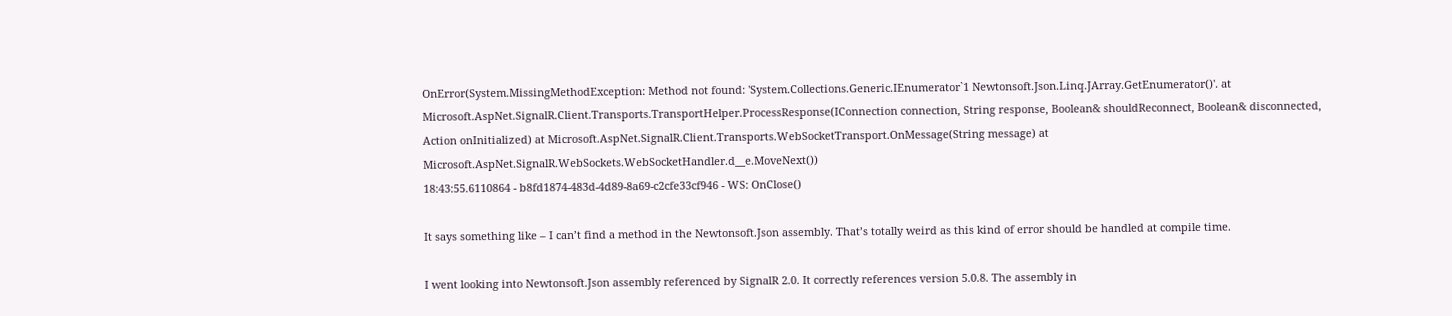OnError(System.MissingMethodException: Method not found: 'System.Collections.Generic.IEnumerator`1 Newtonsoft.Json.Linq.JArray.GetEnumerator()'. at Microsoft.AspNet.SignalR.Client.Transports.TransportHelper.ProcessResponse(IConnection connection, String response, Boolean& shouldReconnect, Boolean& disconnected, Action onInitialized) at Microsoft.AspNet.SignalR.Client.Transports.WebSocketTransport.OnMessage(String message) at Microsoft.AspNet.SignalR.WebSockets.WebSocketHandler.d__e.MoveNext())
18:43:55.6110864 - b8fd1874-483d-4d89-8a69-c2cfe33cf946 - WS: OnClose()

It says something like – I can’t find a method in the Newtonsoft.Json assembly. That’s totally weird as this kind of error should be handled at compile time.

I went looking into Newtonsoft.Json assembly referenced by SignalR 2.0. It correctly references version 5.0.8. The assembly in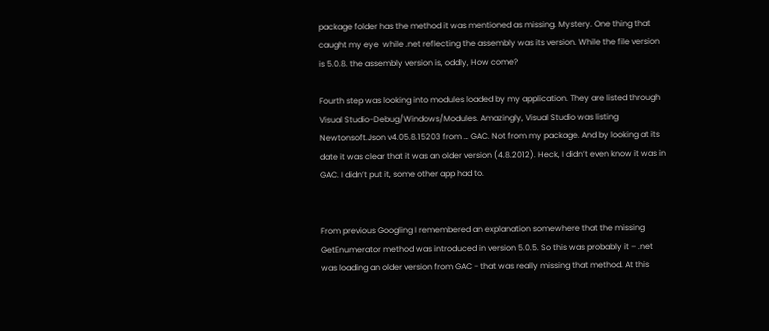package folder has the method it was mentioned as missing. Mystery. One thing that caught my eye  while .net reflecting the assembly was its version. While the file version is 5.0.8. the assembly version is, oddly, How come?

Fourth step was looking into modules loaded by my application. They are listed through Visual Studio-Debug/Windows/Modules. Amazingly, Visual Studio was listing Newtonsoft.Json v4.05.8.15203 from … GAC. Not from my package. And by looking at its date it was clear that it was an older version (4.8.2012). Heck, I didn’t even know it was in GAC. I didn’t put it, some other app had to.


From previous Googling I remembered an explanation somewhere that the missing GetEnumerator method was introduced in version 5.0.5. So this was probably it – .net was loading an older version from GAC - that was really missing that method. At this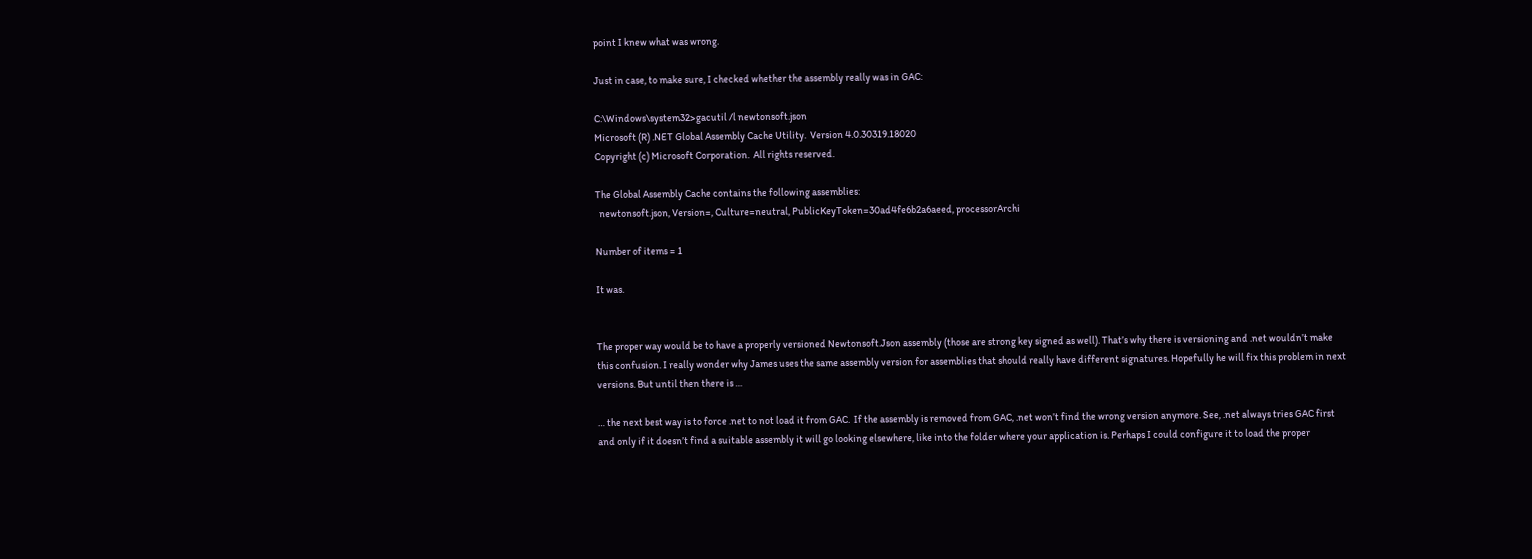point I knew what was wrong.

Just in case, to make sure, I checked whether the assembly really was in GAC:

C:\Windows\system32>gacutil /l newtonsoft.json
Microsoft (R) .NET Global Assembly Cache Utility.  Version 4.0.30319.18020
Copyright (c) Microsoft Corporation.  All rights reserved.

The Global Assembly Cache contains the following assemblies:
  newtonsoft.json, Version=, Culture=neutral, PublicKeyToken=30ad4fe6b2a6aeed, processorArchi

Number of items = 1

It was.


The proper way would be to have a properly versioned Newtonsoft.Json assembly (those are strong key signed as well). That’s why there is versioning and .net wouldn’t make this confusion. I really wonder why James uses the same assembly version for assemblies that should really have different signatures. Hopefully he will fix this problem in next versions. But until then there is …

… the next best way is to force .net to not load it from GAC.  If the assembly is removed from GAC, .net won’t find the wrong version anymore. See, .net always tries GAC first and only if it doesn’t find a suitable assembly it will go looking elsewhere, like into the folder where your application is. Perhaps I could configure it to load the proper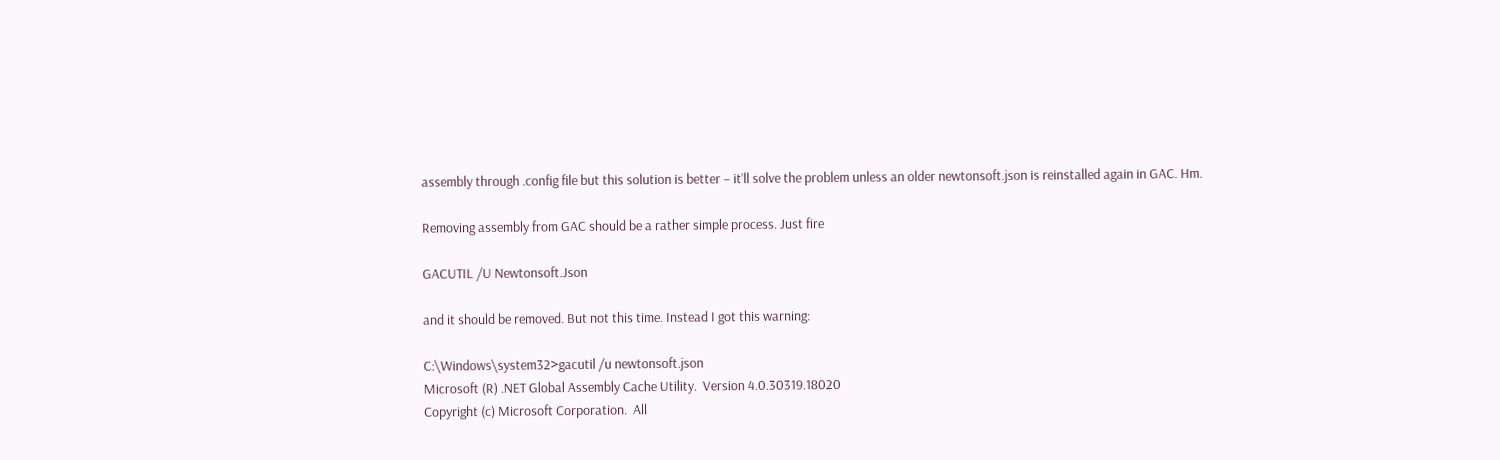assembly through .config file but this solution is better – it’ll solve the problem unless an older newtonsoft.json is reinstalled again in GAC. Hm.

Removing assembly from GAC should be a rather simple process. Just fire

GACUTIL /U Newtonsoft.Json

and it should be removed. But not this time. Instead I got this warning:

C:\Windows\system32>gacutil /u newtonsoft.json
Microsoft (R) .NET Global Assembly Cache Utility.  Version 4.0.30319.18020
Copyright (c) Microsoft Corporation.  All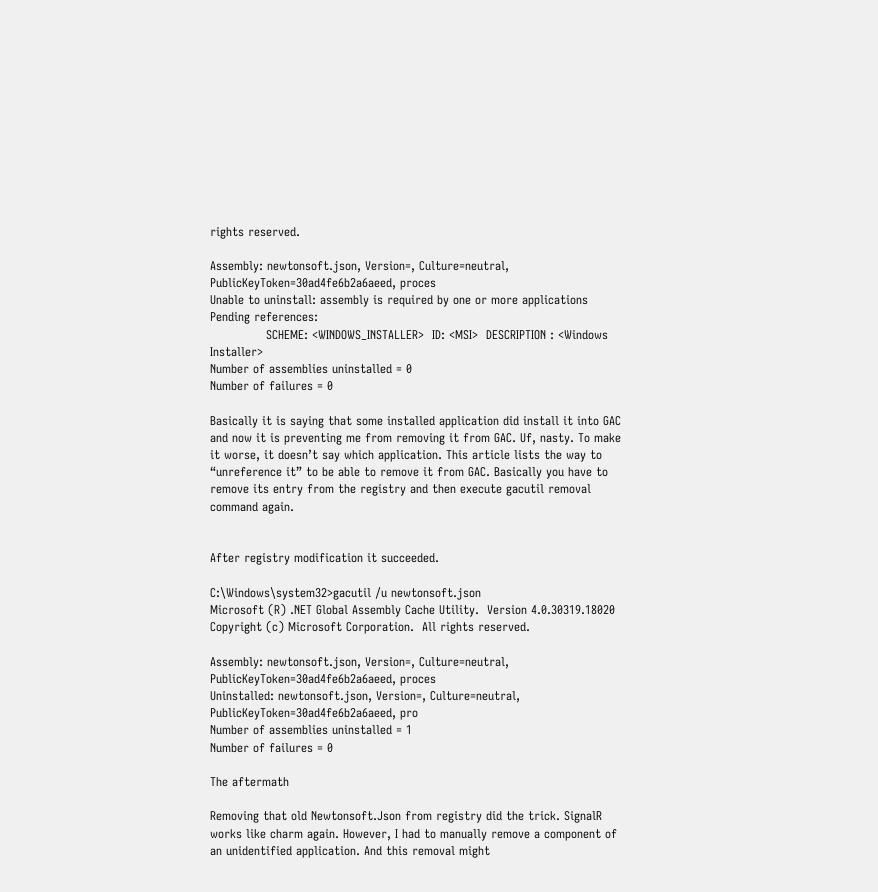rights reserved.

Assembly: newtonsoft.json, Version=, Culture=neutral, PublicKeyToken=30ad4fe6b2a6aeed, proces
Unable to uninstall: assembly is required by one or more applications
Pending references:
              SCHEME: <WINDOWS_INSTALLER>  ID: <MSI>  DESCRIPTION : <Windows Installer>
Number of assemblies uninstalled = 0
Number of failures = 0

Basically it is saying that some installed application did install it into GAC and now it is preventing me from removing it from GAC. Uf, nasty. To make it worse, it doesn’t say which application. This article lists the way to “unreference it” to be able to remove it from GAC. Basically you have to remove its entry from the registry and then execute gacutil removal command again.


After registry modification it succeeded.

C:\Windows\system32>gacutil /u newtonsoft.json
Microsoft (R) .NET Global Assembly Cache Utility.  Version 4.0.30319.18020
Copyright (c) Microsoft Corporation.  All rights reserved.

Assembly: newtonsoft.json, Version=, Culture=neutral, PublicKeyToken=30ad4fe6b2a6aeed, proces
Uninstalled: newtonsoft.json, Version=, Culture=neutral, PublicKeyToken=30ad4fe6b2a6aeed, pro
Number of assemblies uninstalled = 1
Number of failures = 0

The aftermath

Removing that old Newtonsoft.Json from registry did the trick. SignalR works like charm again. However, I had to manually remove a component of an unidentified application. And this removal might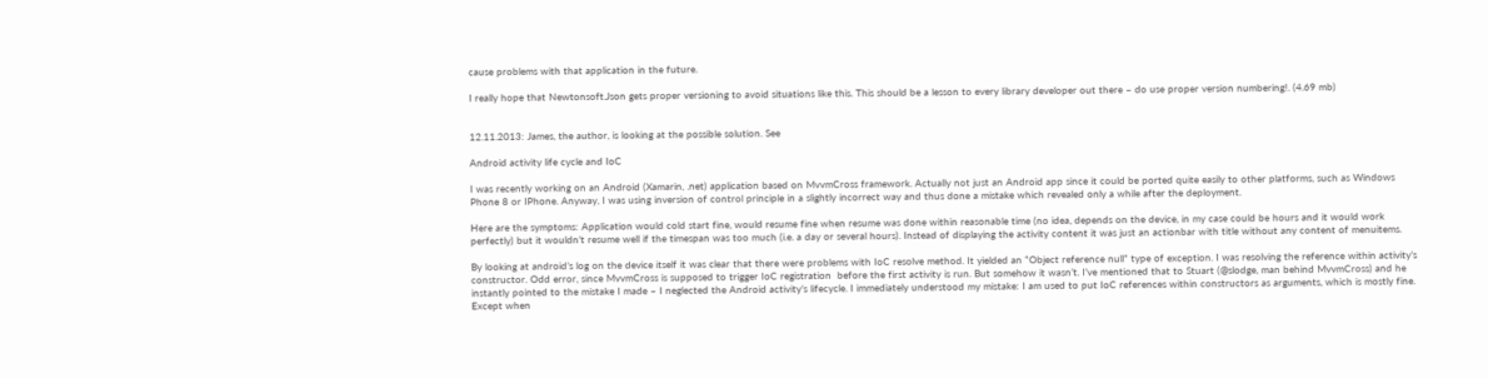cause problems with that application in the future.

I really hope that Newtonsoft.Json gets proper versioning to avoid situations like this. This should be a lesson to every library developer out there – do use proper version numbering!. (4.69 mb)


12.11.2013: James, the author, is looking at the possible solution. See

Android activity life cycle and IoC

I was recently working on an Android (Xamarin, .net) application based on MvvmCross framework. Actually not just an Android app since it could be ported quite easily to other platforms, such as Windows Phone 8 or IPhone. Anyway, I was using inversion of control principle in a slightly incorrect way and thus done a mistake which revealed only a while after the deployment.

Here are the symptoms: Application would cold start fine, would resume fine when resume was done within reasonable time (no idea, depends on the device, in my case could be hours and it would work perfectly) but it wouldn’t resume well if the timespan was too much (i.e. a day or several hours). Instead of displaying the activity content it was just an actionbar with title without any content of menuitems.

By looking at android’s log on the device itself it was clear that there were problems with IoC resolve method. It yielded an “Object reference null” type of exception. I was resolving the reference within activity’s constructor. Odd error, since MvvmCross is supposed to trigger IoC registration  before the first activity is run. But somehow it wasn’t. I’ve mentioned that to Stuart (@slodge, man behind MvvmCross) and he instantly pointed to the mistake I made – I neglected the Android activity’s lifecycle. I immediately understood my mistake: I am used to put IoC references within constructors as arguments, which is mostly fine. Except when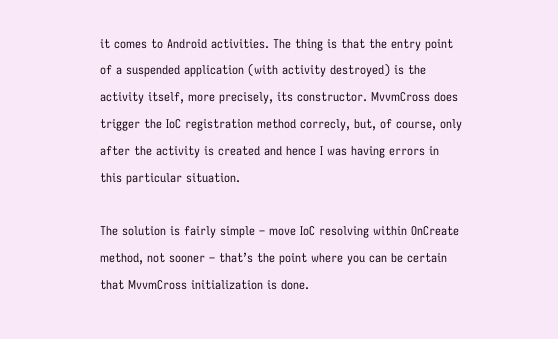it comes to Android activities. The thing is that the entry point of a suspended application (with activity destroyed) is the activity itself, more precisely, its constructor. MvvmCross does trigger the IoC registration method correcly, but, of course, only after the activity is created and hence I was having errors in this particular situation.

The solution is fairly simple – move IoC resolving within OnCreate method, not sooner – that’s the point where you can be certain that MvvmCross initialization is done.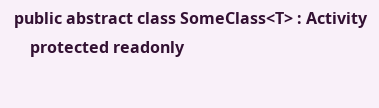public abstract class SomeClass<T> : Activity
    protected readonly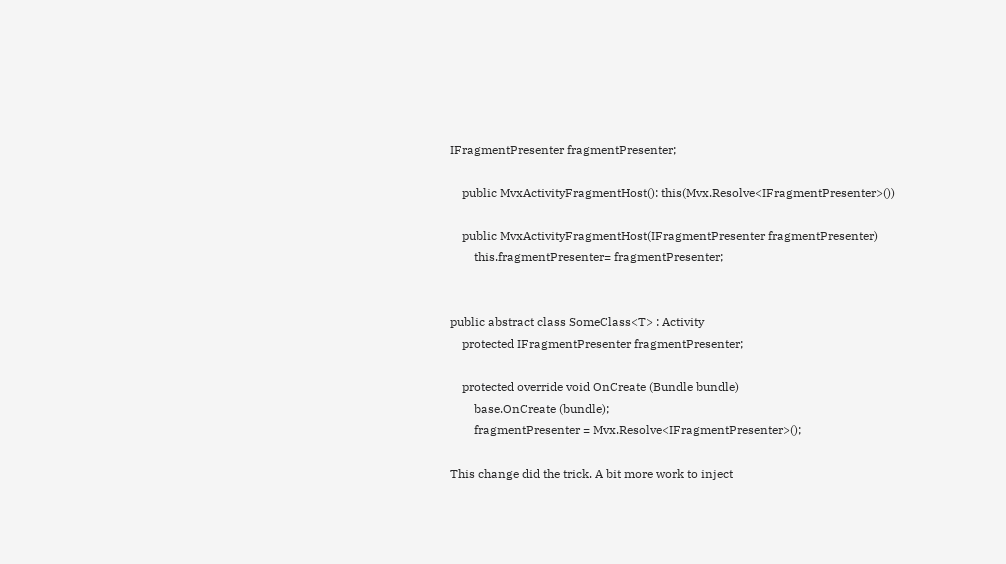IFragmentPresenter fragmentPresenter;

    public MvxActivityFragmentHost(): this(Mvx.Resolve<IFragmentPresenter>())

    public MvxActivityFragmentHost(IFragmentPresenter fragmentPresenter)
        this.fragmentPresenter= fragmentPresenter;


public abstract class SomeClass<T> : Activity
    protected IFragmentPresenter fragmentPresenter;

    protected override void OnCreate (Bundle bundle)
        base.OnCreate (bundle);
        fragmentPresenter = Mvx.Resolve<IFragmentPresenter>();

This change did the trick. A bit more work to inject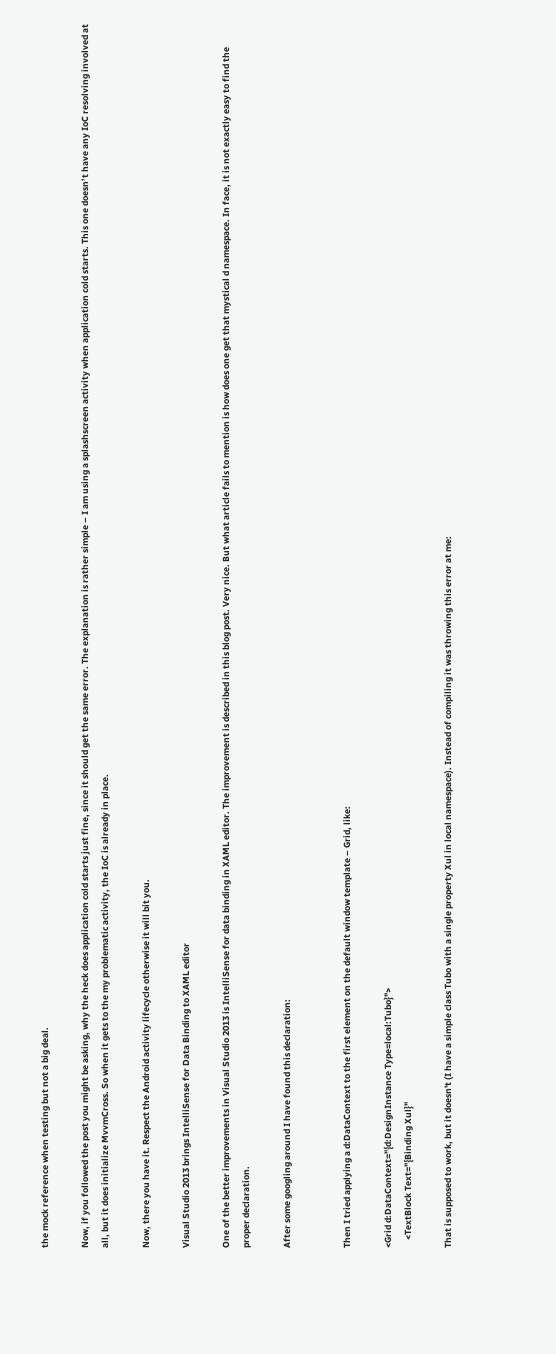the mock reference when testing but not a big deal.

Now, if you followed the post you might be asking, why the heck does application cold starts just fine, since it should get the same error. The explanation is rather simple – I am using a splashscreen activity when application cold starts. This one doesn’t have any IoC resolving involved at all, but it does initialize MvvmCross. So when it gets to the my problematic activity, the IoC is already in place.

Now, there you have it. Respect the Android activity lifecycle otherwise it will bit you.

Visual Studio 2013 brings IntelliSense for Data Binding to XAML editor

One of the better improvements in Visual Studio 2013 is IntelliSense for data binding in XAML editor. The improvement is described in this blog post. Very nice. But what article fails to mention is how does one get that mystical d namespace. In face, it is not exactly easy to find the proper declaration.

After some googling around I have found this declaration:


Then I tried applying a d:DataContext to the first element on the default window template – Grid, like:

<Grid d:DataContext="{d:DesignInstance Type=local:Tubo}">
    <TextBlock Text="{Binding Xul}"

That is supposed to work, but it doesn't (I have a simple class Tubo with a single property Xul in local namespace). Instead of compiling it was throwing this error at me: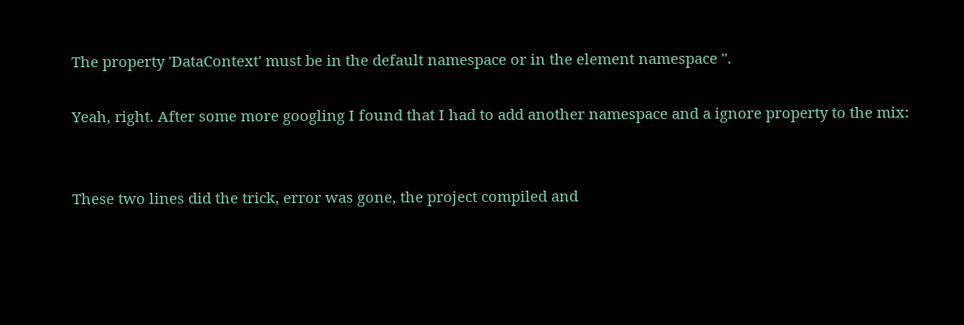The property 'DataContext' must be in the default namespace or in the element namespace ''.

Yeah, right. After some more googling I found that I had to add another namespace and a ignore property to the mix:


These two lines did the trick, error was gone, the project compiled and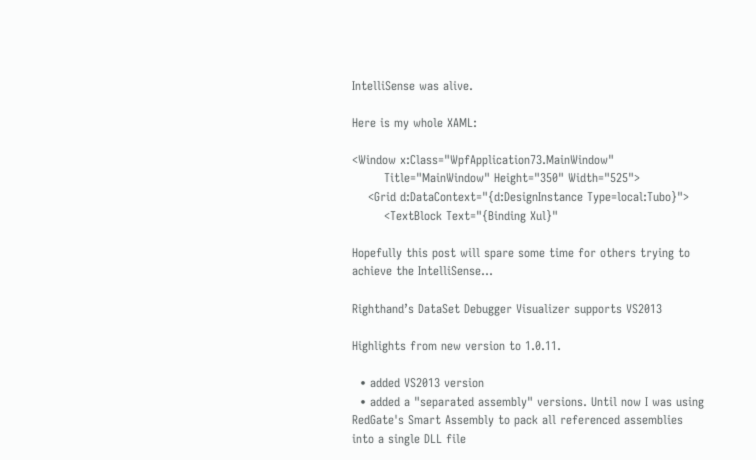IntelliSense was alive.

Here is my whole XAML:

<Window x:Class="WpfApplication73.MainWindow"
        Title="MainWindow" Height="350" Width="525">
    <Grid d:DataContext="{d:DesignInstance Type=local:Tubo}">
        <TextBlock Text="{Binding Xul}"

Hopefully this post will spare some time for others trying to achieve the IntelliSense…

Righthand’s DataSet Debugger Visualizer supports VS2013

Highlights from new version to 1.0.11.

  • added VS2013 version
  • added a "separated assembly" versions. Until now I was using RedGate's Smart Assembly to pack all referenced assemblies into a single DLL file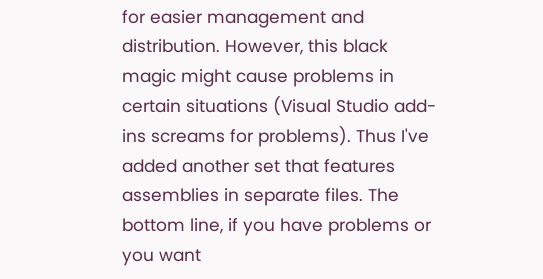for easier management and distribution. However, this black magic might cause problems in certain situations (Visual Studio add-ins screams for problems). Thus I've added another set that features assemblies in separate files. The bottom line, if you have problems or you want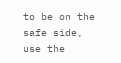to be on the safe side, use the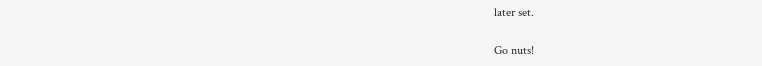later set.

Go nuts!